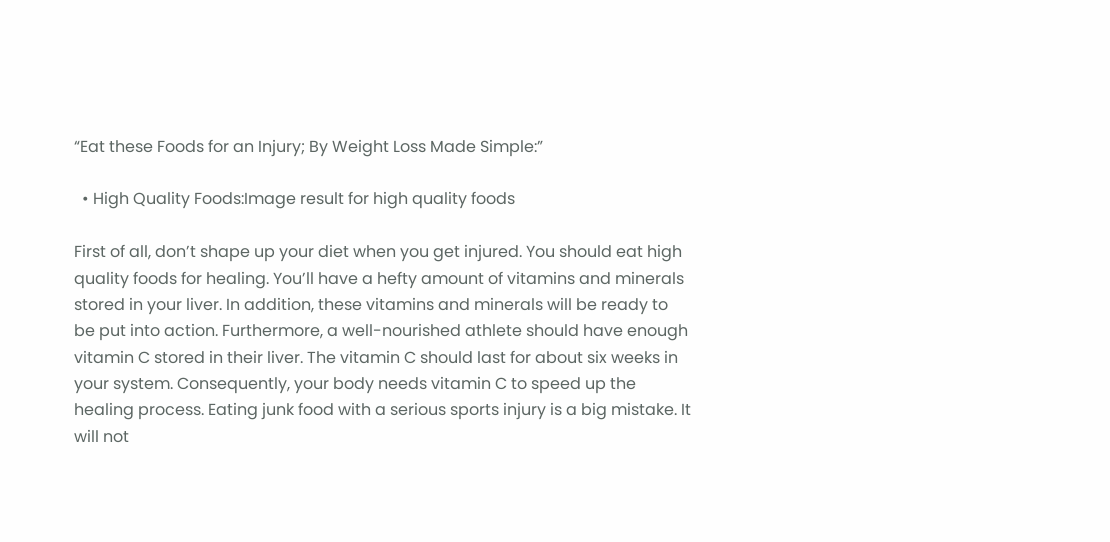“Eat these Foods for an Injury; By Weight Loss Made Simple:”

  • High Quality Foods:Image result for high quality foods

First of all, don’t shape up your diet when you get injured. You should eat high quality foods for healing. You’ll have a hefty amount of vitamins and minerals stored in your liver. In addition, these vitamins and minerals will be ready to be put into action. Furthermore, a well-nourished athlete should have enough vitamin C stored in their liver. The vitamin C should last for about six weeks in your system. Consequently, your body needs vitamin C to speed up the healing process. Eating junk food with a serious sports injury is a big mistake. It will not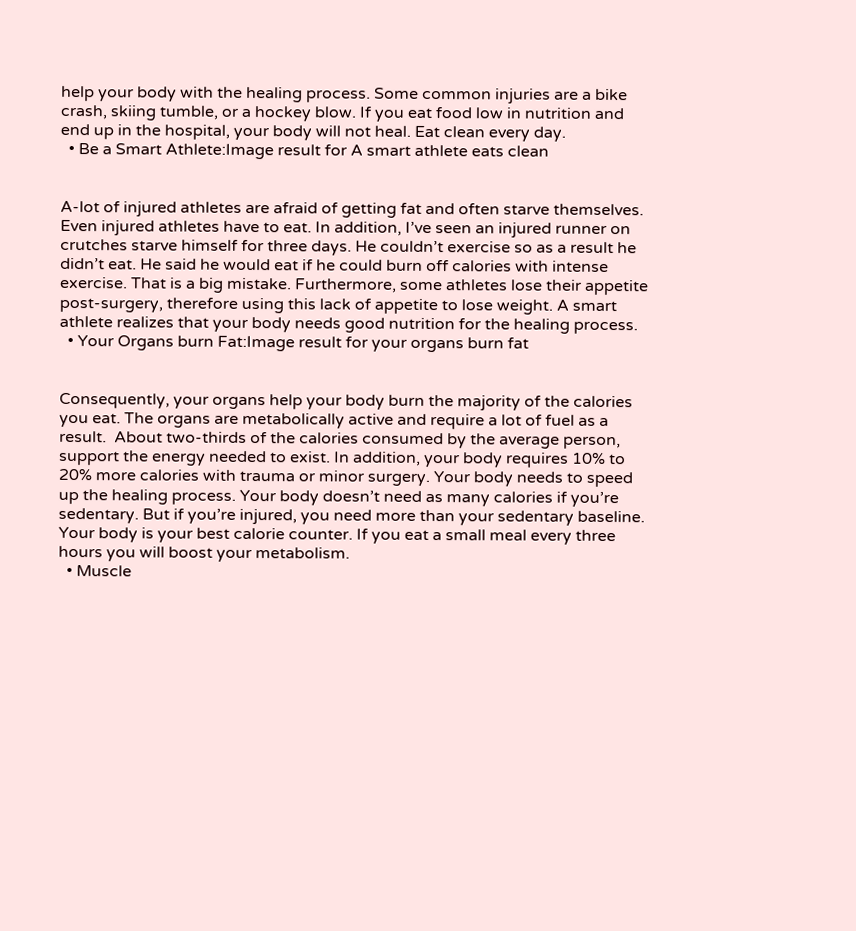help your body with the healing process. Some common injuries are a bike crash, skiing tumble, or a hockey blow. If you eat food low in nutrition and end up in the hospital, your body will not heal. Eat clean every day.
  • Be a Smart Athlete:Image result for A smart athlete eats clean


A-lot of injured athletes are afraid of getting fat and often starve themselves. Even injured athletes have to eat. In addition, I’ve seen an injured runner on crutches starve himself for three days. He couldn’t exercise so as a result he didn’t eat. He said he would eat if he could burn off calories with intense exercise. That is a big mistake. Furthermore, some athletes lose their appetite post-surgery, therefore using this lack of appetite to lose weight. A smart athlete realizes that your body needs good nutrition for the healing process.
  • Your Organs burn Fat:Image result for your organs burn fat


Consequently, your organs help your body burn the majority of the calories you eat. The organs are metabolically active and require a lot of fuel as a result.  About two-thirds of the calories consumed by the average person, support the energy needed to exist. In addition, your body requires 10% to 20% more calories with trauma or minor surgery. Your body needs to speed up the healing process. Your body doesn’t need as many calories if you’re sedentary. But if you’re injured, you need more than your sedentary baseline. Your body is your best calorie counter. If you eat a small meal every three hours you will boost your metabolism.
  • Muscle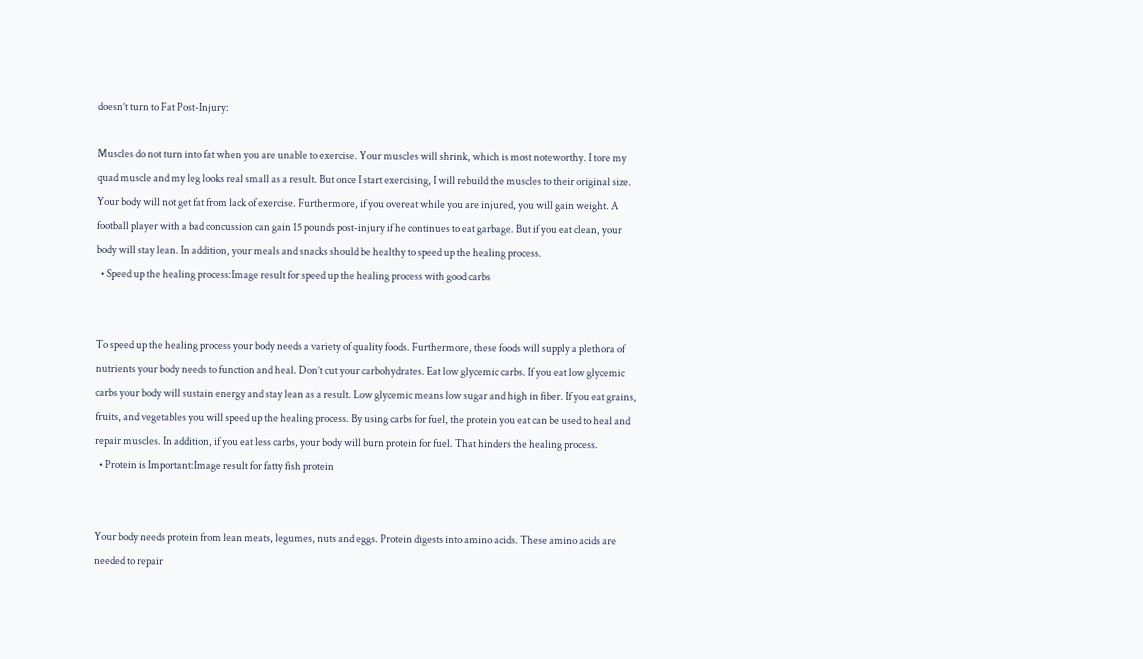doesn’t turn to Fat Post-Injury:

Muscles do not turn into fat when you are unable to exercise. Your muscles will shrink, which is most noteworthy. I tore my quad muscle and my leg looks real small as a result. But once I start exercising, I will rebuild the muscles to their original size. Your body will not get fat from lack of exercise. Furthermore, if you overeat while you are injured, you will gain weight. A football player with a bad concussion can gain 15 pounds post-injury if he continues to eat garbage. But if you eat clean, your body will stay lean. In addition, your meals and snacks should be healthy to speed up the healing process.
  • Speed up the healing process:Image result for speed up the healing process with good carbs


To speed up the healing process your body needs a variety of quality foods. Furthermore, these foods will supply a plethora of nutrients your body needs to function and heal. Don’t cut your carbohydrates. Eat low glycemic carbs. If you eat low glycemic carbs your body will sustain energy and stay lean as a result. Low glycemic means low sugar and high in fiber. If you eat grains, fruits, and vegetables you will speed up the healing process. By using carbs for fuel, the protein you eat can be used to heal and repair muscles. In addition, if you eat less carbs, your body will burn protein for fuel. That hinders the healing process.
  • Protein is Important:Image result for fatty fish protein


Your body needs protein from lean meats, legumes, nuts and eggs. Protein digests into amino acids. These amino acids are needed to repair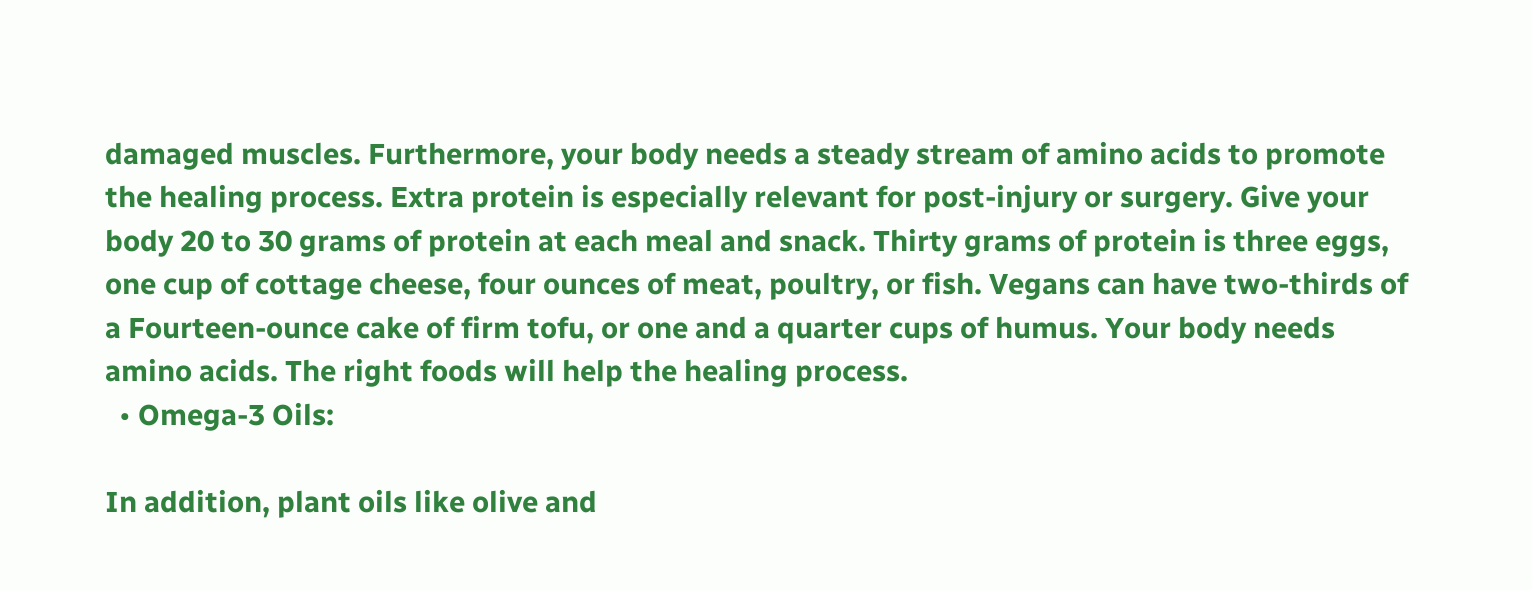damaged muscles. Furthermore, your body needs a steady stream of amino acids to promote the healing process. Extra protein is especially relevant for post-injury or surgery. Give your body 20 to 30 grams of protein at each meal and snack. Thirty grams of protein is three eggs, one cup of cottage cheese, four ounces of meat, poultry, or fish. Vegans can have two-thirds of a Fourteen-ounce cake of firm tofu, or one and a quarter cups of humus. Your body needs amino acids. The right foods will help the healing process.
  • Omega-3 Oils:

In addition, plant oils like olive and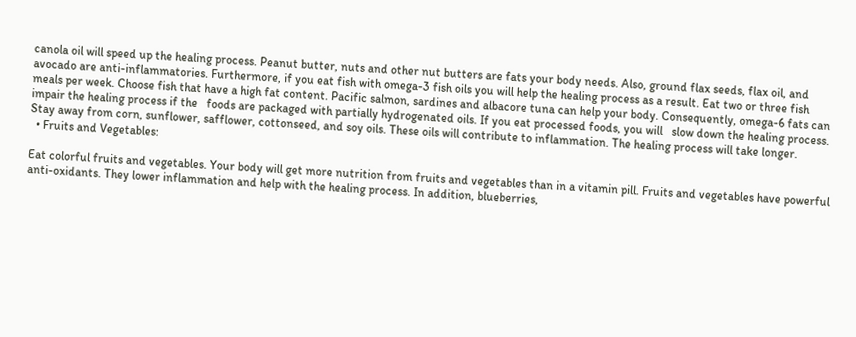canola oil will speed up the healing process. Peanut butter, nuts and other nut butters are fats your body needs. Also, ground flax seeds, flax oil, and avocado are anti-inflammatories. Furthermore, if you eat fish with omega-3 fish oils you will help the healing process as a result. Eat two or three fish meals per week. Choose fish that have a high fat content. Pacific salmon, sardines and albacore tuna can help your body. Consequently, omega-6 fats can impair the healing process if the   foods are packaged with partially hydrogenated oils. If you eat processed foods, you will   slow down the healing process. Stay away from corn, sunflower, safflower, cottonseed, and soy oils. These oils will contribute to inflammation. The healing process will take longer.
  • Fruits and Vegetables:

Eat colorful fruits and vegetables. Your body will get more nutrition from fruits and vegetables than in a vitamin pill. Fruits and vegetables have powerful anti-oxidants. They lower inflammation and help with the healing process. In addition, blueberries,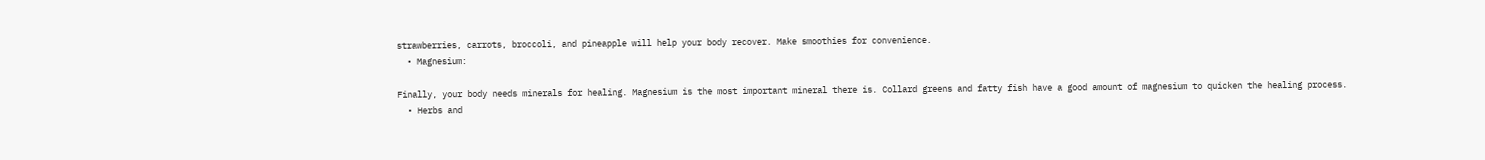strawberries, carrots, broccoli, and pineapple will help your body recover. Make smoothies for convenience.
  • Magnesium:

Finally, your body needs minerals for healing. Magnesium is the most important mineral there is. Collard greens and fatty fish have a good amount of magnesium to quicken the healing process.
  • Herbs and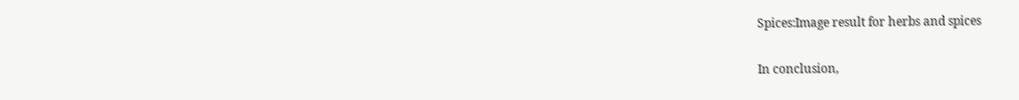Spices:Image result for herbs and spices

In conclusion,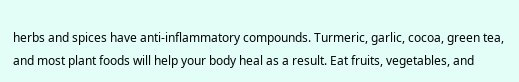herbs and spices have anti-inflammatory compounds. Turmeric, garlic, cocoa, green tea, and most plant foods will help your body heal as a result. Eat fruits, vegetables, and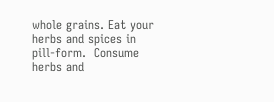whole grains. Eat your herbs and spices in pill-form.  Consume herbs and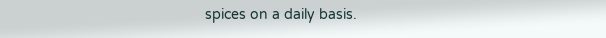spices on a daily basis.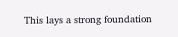This lays a strong foundation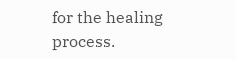for the healing process.